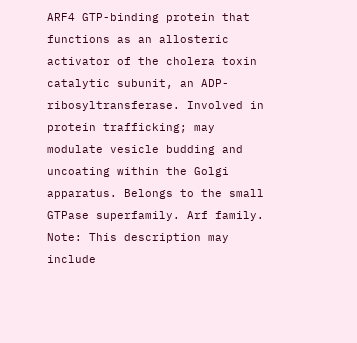ARF4 GTP-binding protein that functions as an allosteric activator of the cholera toxin catalytic subunit, an ADP-ribosyltransferase. Involved in protein trafficking; may modulate vesicle budding and uncoating within the Golgi apparatus. Belongs to the small GTPase superfamily. Arf family. Note: This description may include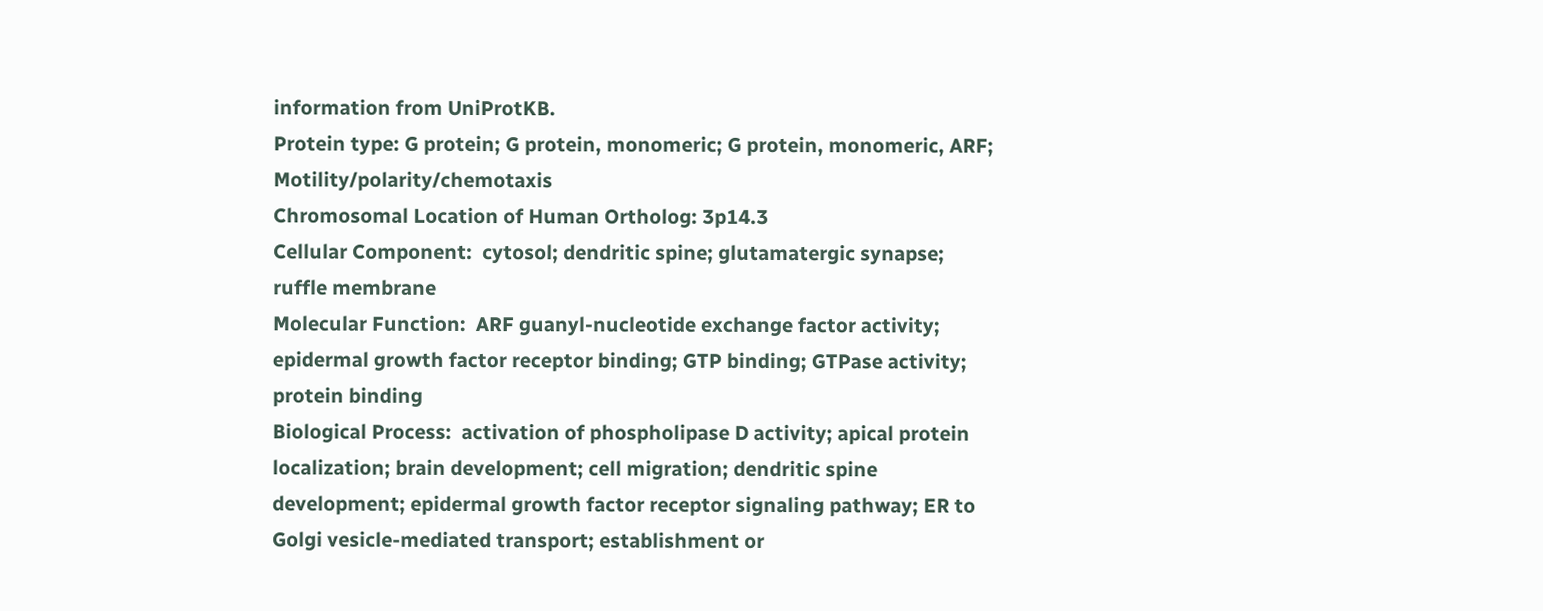information from UniProtKB.
Protein type: G protein; G protein, monomeric; G protein, monomeric, ARF; Motility/polarity/chemotaxis
Chromosomal Location of Human Ortholog: 3p14.3
Cellular Component:  cytosol; dendritic spine; glutamatergic synapse; ruffle membrane
Molecular Function:  ARF guanyl-nucleotide exchange factor activity; epidermal growth factor receptor binding; GTP binding; GTPase activity; protein binding
Biological Process:  activation of phospholipase D activity; apical protein localization; brain development; cell migration; dendritic spine development; epidermal growth factor receptor signaling pathway; ER to Golgi vesicle-mediated transport; establishment or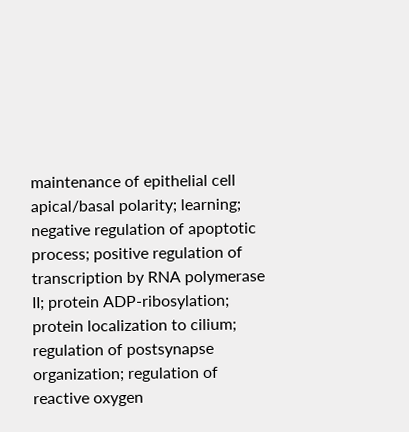maintenance of epithelial cell apical/basal polarity; learning; negative regulation of apoptotic process; positive regulation of transcription by RNA polymerase II; protein ADP-ribosylation; protein localization to cilium; regulation of postsynapse organization; regulation of reactive oxygen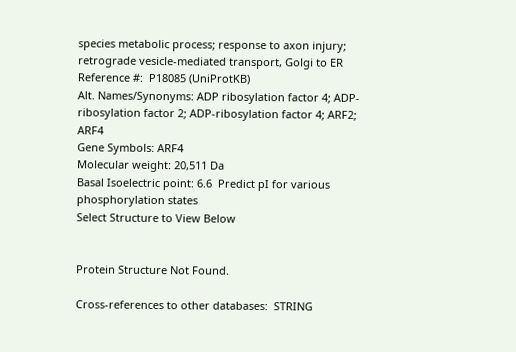species metabolic process; response to axon injury; retrograde vesicle-mediated transport, Golgi to ER
Reference #:  P18085 (UniProtKB)
Alt. Names/Synonyms: ADP ribosylation factor 4; ADP-ribosylation factor 2; ADP-ribosylation factor 4; ARF2; ARF4
Gene Symbols: ARF4
Molecular weight: 20,511 Da
Basal Isoelectric point: 6.6  Predict pI for various phosphorylation states
Select Structure to View Below


Protein Structure Not Found.

Cross-references to other databases:  STRING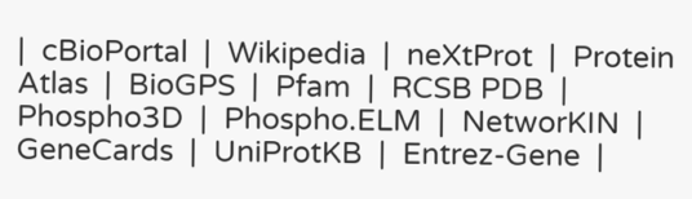|  cBioPortal  |  Wikipedia  |  neXtProt  |  Protein Atlas  |  BioGPS  |  Pfam  |  RCSB PDB  |  Phospho3D  |  Phospho.ELM  |  NetworKIN  |  GeneCards  |  UniProtKB  |  Entrez-Gene  |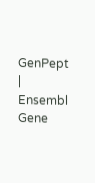GenPept  |  Ensembl Gene